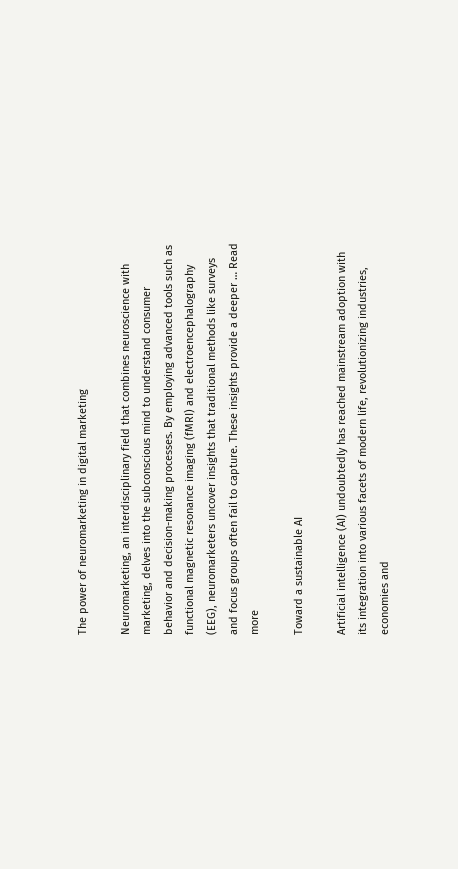The power of neuromarketing in digital marketing

Neuromarketing, an interdisciplinary field that combines neuroscience with marketing, delves into the subconscious mind to understand consumer behavior and decision-making processes. By employing advanced tools such as functional magnetic resonance imaging (fMRI) and electroencephalography (EEG), neuromarketers uncover insights that traditional methods like surveys and focus groups often fail to capture. These insights provide a deeper … Read more

Toward a sustainable AI

Artificial intelligence (AI) undoubtedly has reached mainstream adoption with its integration into various facets of modern life, revolutionizing industries, economies and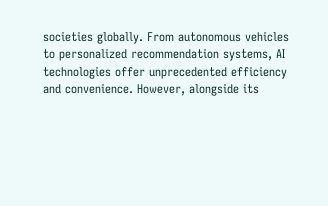societies globally. From autonomous vehicles to personalized recommendation systems, AI technologies offer unprecedented efficiency and convenience. However, alongside its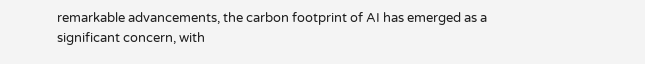remarkable advancements, the carbon footprint of AI has emerged as a significant concern, with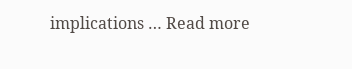implications … Read more